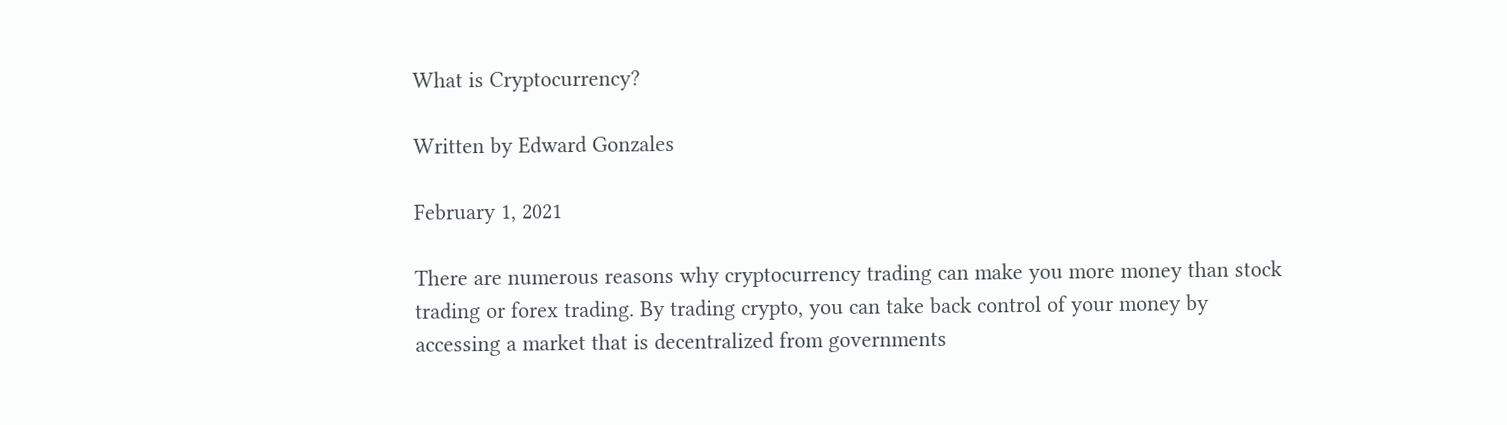What is Cryptocurrency?

Written by Edward Gonzales

February 1, 2021

There are numerous reasons why cryptocurrency trading can make you more money than stock trading or forex trading. By trading crypto, you can take back control of your money by accessing a market that is decentralized from governments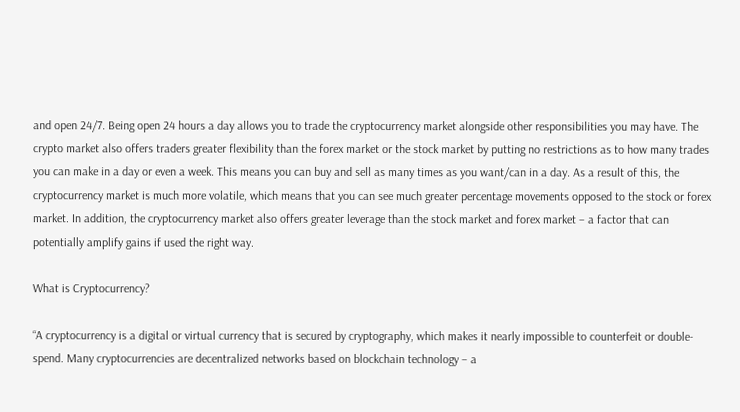and open 24/7. Being open 24 hours a day allows you to trade the cryptocurrency market alongside other responsibilities you may have. The crypto market also offers traders greater flexibility than the forex market or the stock market by putting no restrictions as to how many trades you can make in a day or even a week. This means you can buy and sell as many times as you want/can in a day. As a result of this, the cryptocurrency market is much more volatile, which means that you can see much greater percentage movements opposed to the stock or forex market. In addition, the cryptocurrency market also offers greater leverage than the stock market and forex market – a factor that can potentially amplify gains if used the right way.

What is Cryptocurrency?

“A cryptocurrency is a digital or virtual currency that is secured by cryptography, which makes it nearly impossible to counterfeit or double-spend. Many cryptocurrencies are decentralized networks based on blockchain technology – a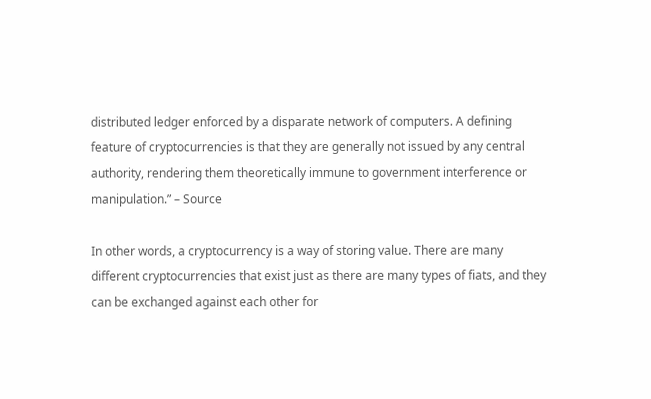distributed ledger enforced by a disparate network of computers. A defining feature of cryptocurrencies is that they are generally not issued by any central authority, rendering them theoretically immune to government interference or manipulation.” – Source

In other words, a cryptocurrency is a way of storing value. There are many different cryptocurrencies that exist just as there are many types of fiats, and they can be exchanged against each other for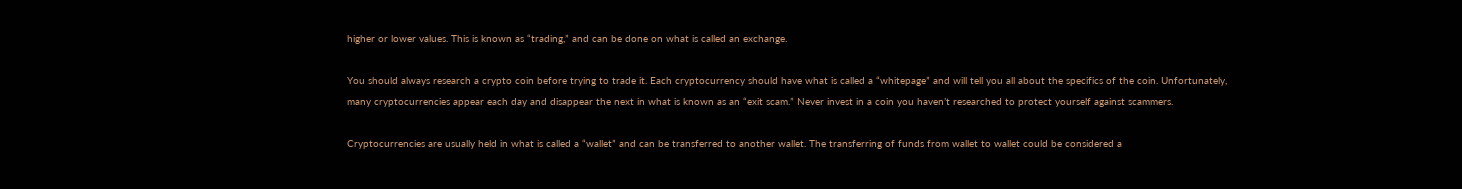higher or lower values. This is known as “trading,” and can be done on what is called an exchange.

You should always research a crypto coin before trying to trade it. Each cryptocurrency should have what is called a “whitepage” and will tell you all about the specifics of the coin. Unfortunately, many cryptocurrencies appear each day and disappear the next in what is known as an “exit scam.” Never invest in a coin you haven’t researched to protect yourself against scammers.

Cryptocurrencies are usually held in what is called a “wallet” and can be transferred to another wallet. The transferring of funds from wallet to wallet could be considered a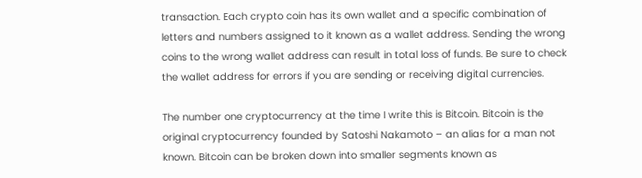transaction. Each crypto coin has its own wallet and a specific combination of letters and numbers assigned to it known as a wallet address. Sending the wrong coins to the wrong wallet address can result in total loss of funds. Be sure to check the wallet address for errors if you are sending or receiving digital currencies.

The number one cryptocurrency at the time I write this is Bitcoin. Bitcoin is the original cryptocurrency founded by Satoshi Nakamoto – an alias for a man not known. Bitcoin can be broken down into smaller segments known as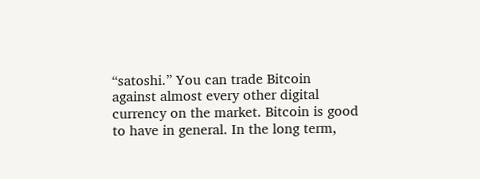“satoshi.” You can trade Bitcoin against almost every other digital currency on the market. Bitcoin is good to have in general. In the long term,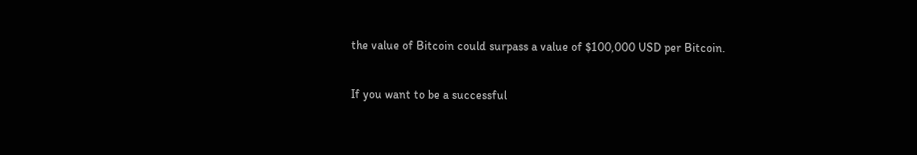the value of Bitcoin could surpass a value of $100,000 USD per Bitcoin.

If you want to be a successful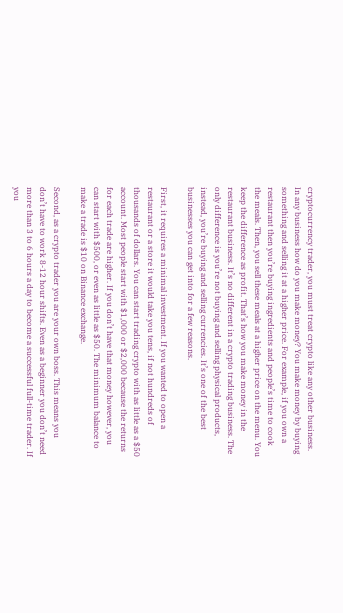cryptocurrency trader, you must treat crypto like any other business. In any business how do you make money? You make money by buying something and selling it at a higher price. For example, if you own a restaurant then you’re buying ingredients and people’s time to cook the meals. Then, you sell these meals at a higher price on the menu. You keep the difference as profit. That’s how you make money in the restaurant business. It’s no different in a crypto trading business. The only difference is you’re not buying and selling physical products, instead, you’re buying and selling currencies. It’s one of the best businesses you can get into for a few reasons.

First, it requires a minimal investment. If you wanted to open a restaurant or a store it would take you tens, if not hundreds of thousands of dollars. You can start trading crypto with as little as a $50 account. Most people start with $1,000 or $2,000 because the returns for each trade are higher. If you don’t have that money however, you can start with $500, or even as little as $50. The minimum balance to make a trade is $10 on Binance exchange.

Second, as a crypto trader you are your own boss. This means you don’t have to work 8-12 hour shifts. Even as a beginner you don’t need more than 3 to 6 hours a day to become a successful full-time trader. If you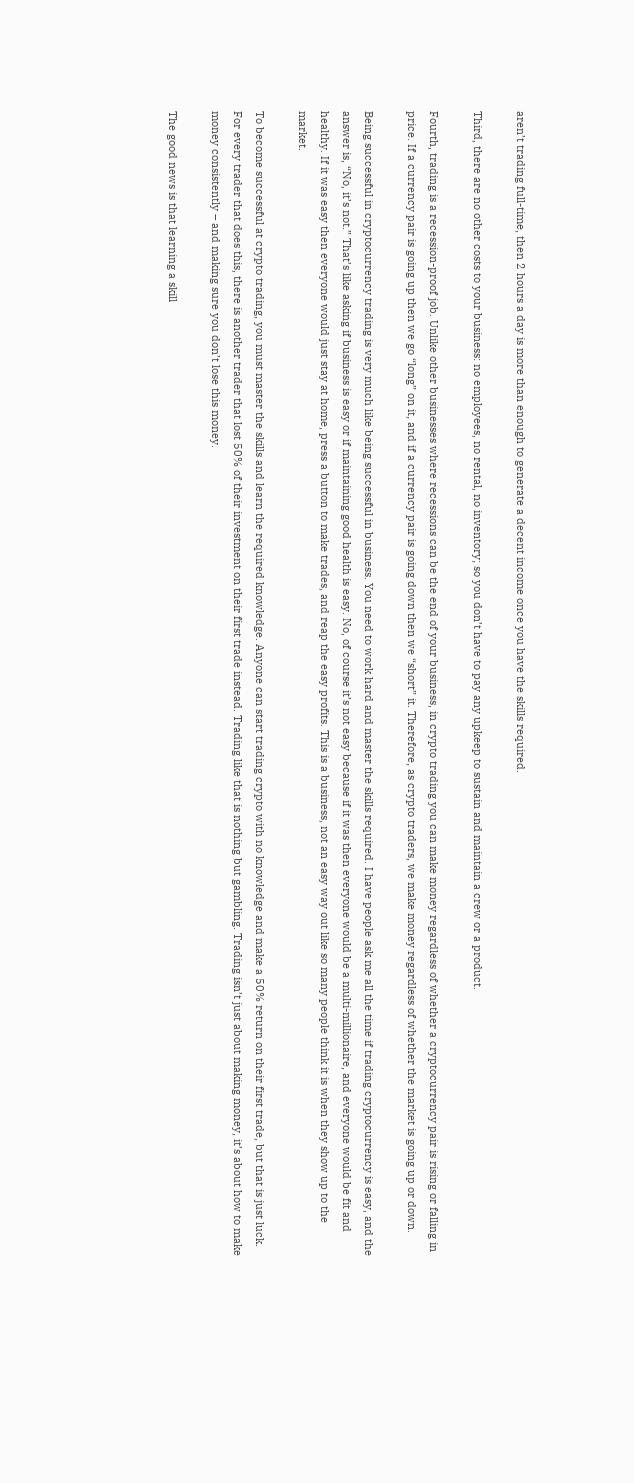aren’t trading full-time, then 2 hours a day is more than enough to generate a decent income once you have the skills required.

Third, there are no other costs to your business: no employees, no rental, no inventory; so you don’t have to pay any upkeep to sustain and maintain a crew or a product.

Fourth, trading is a recession-proof job. Unlike other businesses where recessions can be the end of your business, in crypto trading you can make money regardless of whether a cryptocurrency pair is rising or falling in price. If a currency pair is going up then we go “long” on it, and if a currency pair is going down then we “short” it. Therefore, as crypto traders, we make money regardless of whether the market is going up or down.

Being successful in cryptocurrency trading is very much like being successful in business. You need to work hard and master the skills required. I have people ask me all the time if trading cryptocurrency is easy, and the answer is, “No, it’s not.” That’s like asking if business is easy or if maintaining good health is easy. No, of course it’s not easy because if it was then everyone would be a multi-millionaire, and everyone would be fit and healthy. If it was easy then everyone would just stay at home, press a button to make trades, and reap the easy profits. This is a business, not an easy way out like so many people think it is when they show up to the market.

To become successful at crypto trading, you must master the skills and learn the required knowledge. Anyone can start trading crypto with no knowledge and make a 50% return on their first trade, but that is just luck. For every trader that does this, there is another trader that lost 50% of their investment on their first trade instead. Trading like that is nothing but gambling. Trading isn’t just about making money, it’s about how to make money consistently – and making sure you don’t lose this money.

The good news is that learning a skill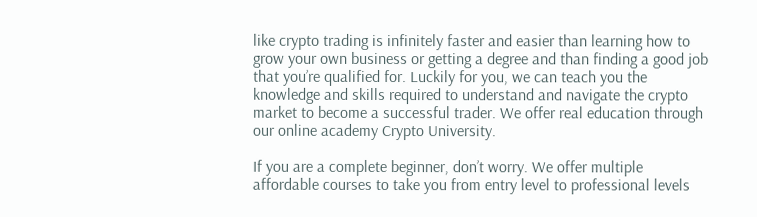like crypto trading is infinitely faster and easier than learning how to grow your own business or getting a degree and than finding a good job that you’re qualified for. Luckily for you, we can teach you the knowledge and skills required to understand and navigate the crypto market to become a successful trader. We offer real education through our online academy Crypto University.

If you are a complete beginner, don’t worry. We offer multiple affordable courses to take you from entry level to professional levels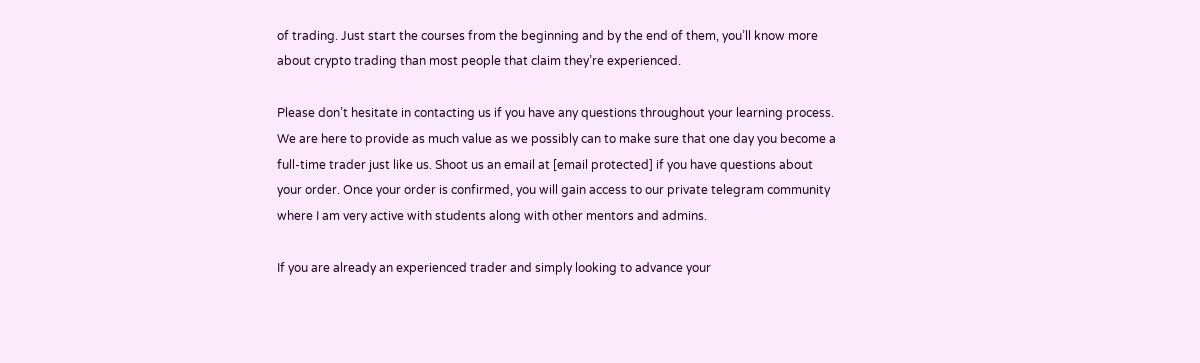of trading. Just start the courses from the beginning and by the end of them, you’ll know more about crypto trading than most people that claim they’re experienced.

Please don’t hesitate in contacting us if you have any questions throughout your learning process. We are here to provide as much value as we possibly can to make sure that one day you become a full-time trader just like us. Shoot us an email at [email protected] if you have questions about your order. Once your order is confirmed, you will gain access to our private telegram community where I am very active with students along with other mentors and admins.

If you are already an experienced trader and simply looking to advance your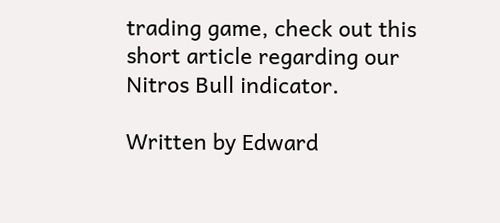trading game, check out this short article regarding our Nitros Bull indicator.

Written by Edward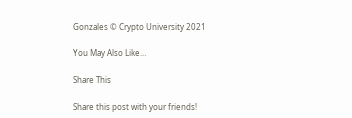Gonzales © Crypto University 2021

You May Also Like…

Share This

Share this post with your friends!